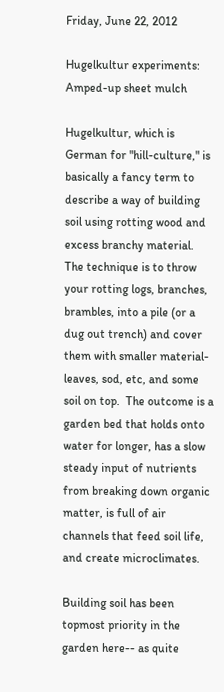Friday, June 22, 2012

Hugelkultur experiments: Amped-up sheet mulch

Hugelkultur, which is German for "hill-culture," is basically a fancy term to describe a way of building soil using rotting wood and excess branchy material.   The technique is to throw your rotting logs, branches, brambles, into a pile (or a dug out trench) and cover them with smaller material- leaves, sod, etc, and some soil on top.  The outcome is a garden bed that holds onto water for longer, has a slow steady input of nutrients from breaking down organic matter, is full of air channels that feed soil life, and create microclimates.

Building soil has been topmost priority in the garden here-- as quite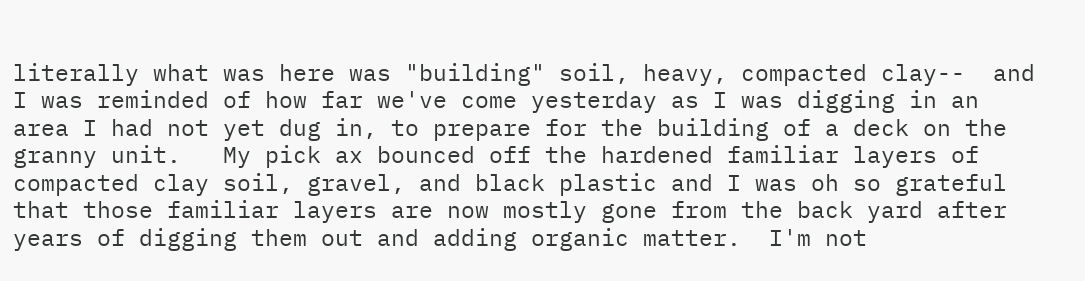literally what was here was "building" soil, heavy, compacted clay--  and I was reminded of how far we've come yesterday as I was digging in an area I had not yet dug in, to prepare for the building of a deck on the granny unit.   My pick ax bounced off the hardened familiar layers of compacted clay soil, gravel, and black plastic and I was oh so grateful that those familiar layers are now mostly gone from the back yard after years of digging them out and adding organic matter.  I'm not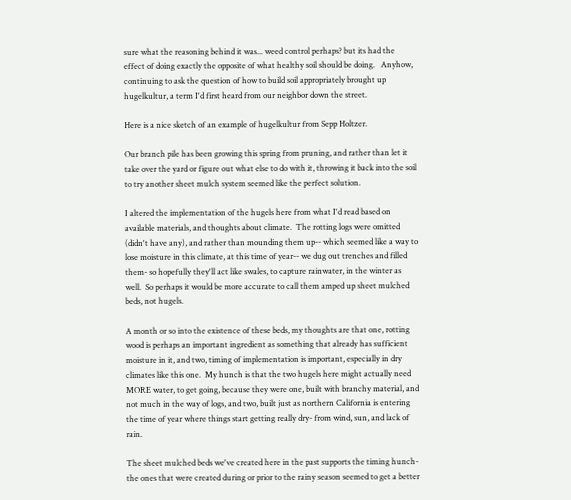sure what the reasoning behind it was... weed control perhaps? but its had the effect of doing exactly the opposite of what healthy soil should be doing.   Anyhow, continuing to ask the question of how to build soil appropriately brought up hugelkultur, a term I'd first heard from our neighbor down the street.

Here is a nice sketch of an example of hugelkultur from Sepp Holtzer.

Our branch pile has been growing this spring from pruning, and rather than let it take over the yard or figure out what else to do with it, throwing it back into the soil to try another sheet mulch system seemed like the perfect solution.

I altered the implementation of the hugels here from what I'd read based on available materials, and thoughts about climate.  The rotting logs were omitted (didn't have any), and rather than mounding them up-- which seemed like a way to lose moisture in this climate, at this time of year-- we dug out trenches and filled them- so hopefully they'll act like swales, to capture rainwater, in the winter as well.  So perhaps it would be more accurate to call them amped up sheet mulched beds, not hugels.

A month or so into the existence of these beds, my thoughts are that one, rotting wood is perhaps an important ingredient as something that already has sufficient moisture in it, and two, timing of implementation is important, especially in dry climates like this one.  My hunch is that the two hugels here might actually need MORE water, to get going, because they were one, built with branchy material, and not much in the way of logs, and two, built just as northern California is entering the time of year where things start getting really dry- from wind, sun, and lack of rain.

The sheet mulched beds we've created here in the past supports the timing hunch- the ones that were created during or prior to the rainy season seemed to get a better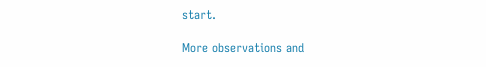start.

More observations and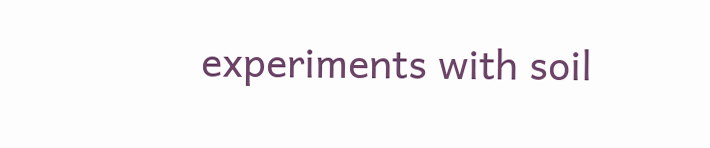experiments with soil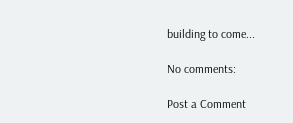building to come...

No comments:

Post a Comment